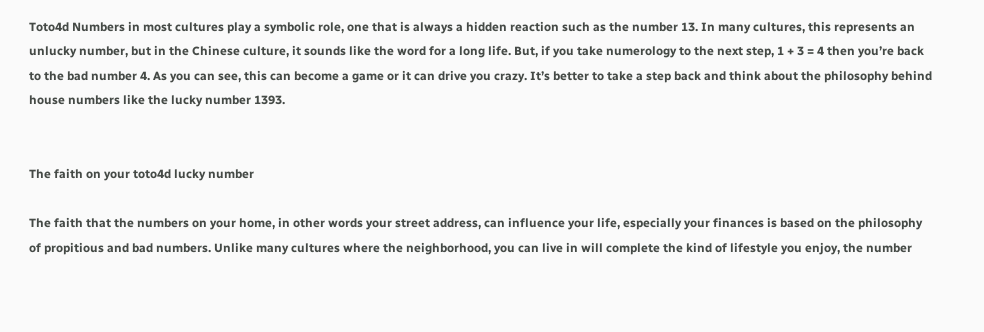Toto4d Numbers in most cultures play a symbolic role, one that is always a hidden reaction such as the number 13. In many cultures, this represents an unlucky number, but in the Chinese culture, it sounds like the word for a long life. But, if you take numerology to the next step, 1 + 3 = 4 then you’re back to the bad number 4. As you can see, this can become a game or it can drive you crazy. It’s better to take a step back and think about the philosophy behind house numbers like the lucky number 1393.


The faith on your toto4d lucky number

The faith that the numbers on your home, in other words your street address, can influence your life, especially your finances is based on the philosophy of propitious and bad numbers. Unlike many cultures where the neighborhood, you can live in will complete the kind of lifestyle you enjoy, the number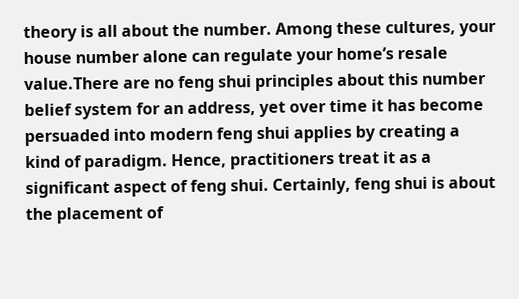theory is all about the number. Among these cultures, your house number alone can regulate your home’s resale value.There are no feng shui principles about this number belief system for an address, yet over time it has become persuaded into modern feng shui applies by creating a kind of paradigm. Hence, practitioners treat it as a significant aspect of feng shui. Certainly, feng shui is about the placement of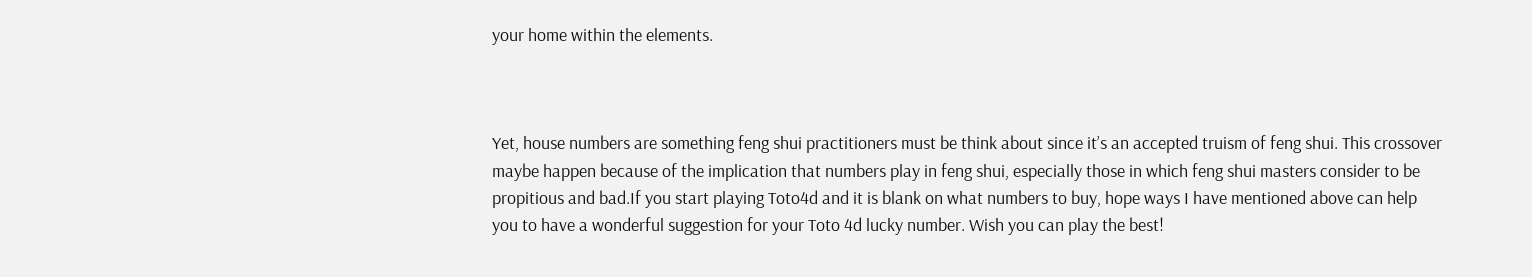your home within the elements.



Yet, house numbers are something feng shui practitioners must be think about since it’s an accepted truism of feng shui. This crossover maybe happen because of the implication that numbers play in feng shui, especially those in which feng shui masters consider to be propitious and bad.If you start playing Toto4d and it is blank on what numbers to buy, hope ways I have mentioned above can help you to have a wonderful suggestion for your Toto 4d lucky number. Wish you can play the best!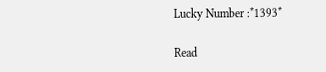Lucky Number :*1393*

Read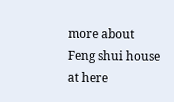more about Feng shui house at here